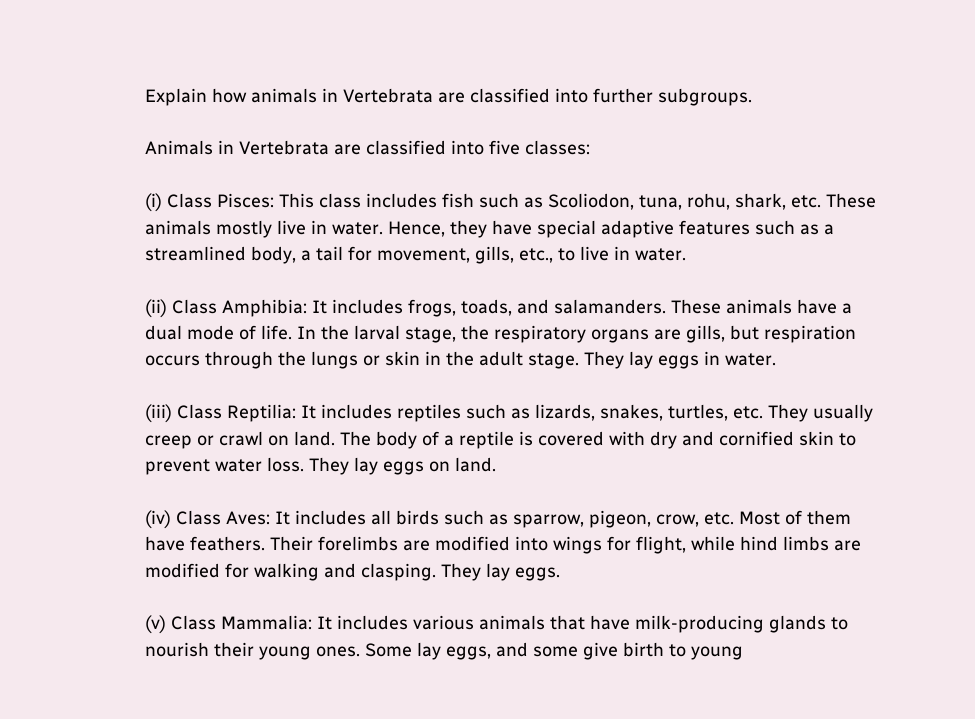Explain how animals in Vertebrata are classified into further subgroups.

Animals in Vertebrata are classified into five classes:

(i) Class Pisces: This class includes fish such as Scoliodon, tuna, rohu, shark, etc. These animals mostly live in water. Hence, they have special adaptive features such as a streamlined body, a tail for movement, gills, etc., to live in water.

(ii) Class Amphibia: It includes frogs, toads, and salamanders. These animals have a dual mode of life. In the larval stage, the respiratory organs are gills, but respiration occurs through the lungs or skin in the adult stage. They lay eggs in water.

(iii) Class Reptilia: It includes reptiles such as lizards, snakes, turtles, etc. They usually creep or crawl on land. The body of a reptile is covered with dry and cornified skin to prevent water loss. They lay eggs on land.

(iv) Class Aves: It includes all birds such as sparrow, pigeon, crow, etc. Most of them have feathers. Their forelimbs are modified into wings for flight, while hind limbs are modified for walking and clasping. They lay eggs.

(v) Class Mammalia: It includes various animals that have milk-producing glands to nourish their young ones. Some lay eggs, and some give birth to young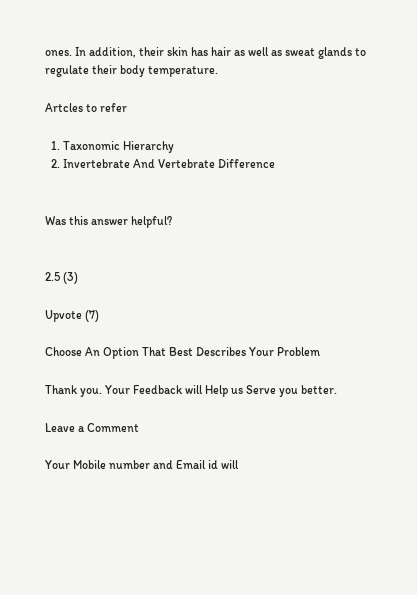ones. In addition, their skin has hair as well as sweat glands to regulate their body temperature.

Artcles to refer

  1. Taxonomic Hierarchy
  2. Invertebrate And Vertebrate Difference


Was this answer helpful?


2.5 (3)

Upvote (7)

Choose An Option That Best Describes Your Problem

Thank you. Your Feedback will Help us Serve you better.

Leave a Comment

Your Mobile number and Email id will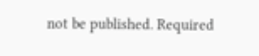not be published. Required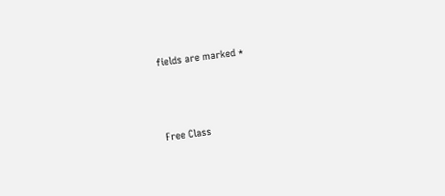fields are marked *




Free Class